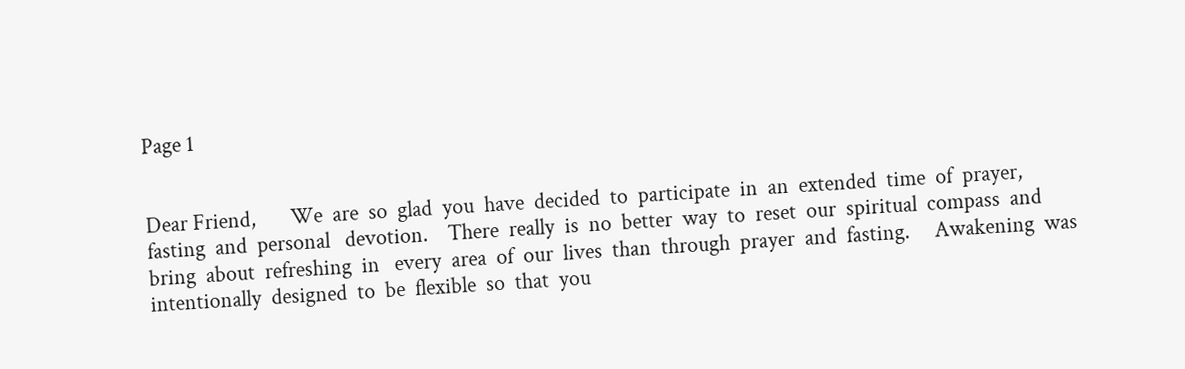Page 1


Dear Friend,       We  are  so  glad  you  have  decided  to  participate  in  an  extended  time  of  prayer,  fasting  and  personal   devotion.    There  really  is  no  better  way  to  reset  our  spiritual  compass  and  bring  about  refreshing  in   every  area  of  our  lives  than  through  prayer  and  fasting.     Awakening  was  intentionally  designed  to  be  flexible  so  that  you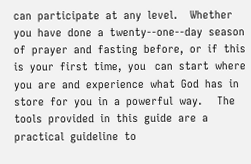can  participate  at  any  level.    Whether   you  have  done  a  twenty-‐one-‐day  season  of  prayer  and  fasting  before,  or  if  this  is  your  first  time,  you   can  start  where  you  are  and  experience  what  God  has  in  store  for  you  in  a  powerful  way.     The  tools  provided  in  this  guide  are  a  practical  guideline  to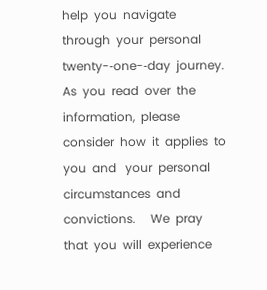help  you  navigate  through  your  personal   twenty-‐one-‐day  journey.    As  you  read  over  the  information,  please  consider  how  it  applies  to  you  and   your  personal  circumstances  and  convictions.     We  pray  that  you  will  experience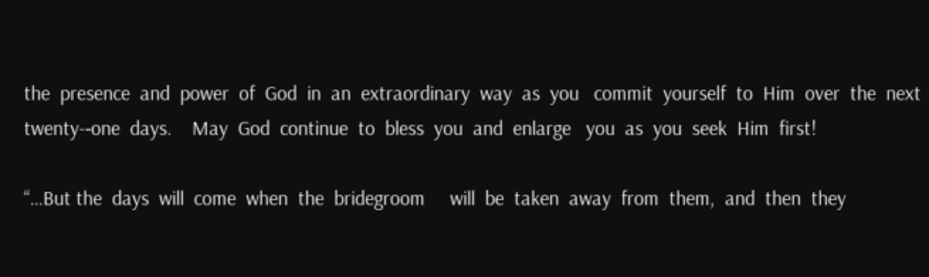the  presence  and  power  of  God  in  an  extraordinary  way  as  you   commit  yourself  to  Him  over  the  next  twenty-‐one  days.    May  God  continue  to  bless  you  and  enlarge   you  as  you  seek  Him  first!

“…But the  days  will  come  when  the  bridegroom     will  be  taken  away  from  them,  and  then  they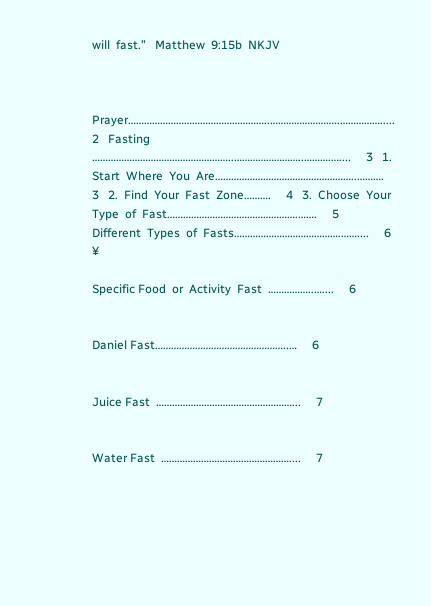will  fast.”   Matthew  9:15b  NKJV



Prayer……………………………………………..……………………..…………….....     2   Fasting  ……………………………………………..……………………..……….…....     3   1.  Start  Where  You  Are……………………………………………..……….     3   2.  Find  Your  Fast  Zone……….     4   3.  Choose  Your  Type  of  Fast………………………………………….…….     5   Different  Types  of  Fasts………………………………….……....     6   ¥

Specific Food  or  Activity  Fast  ……………..…....     6


Daniel Fast…………………………………………..…     6


Juice Fast  ……………………………………………...     7


Water Fast  …………………………………………....     7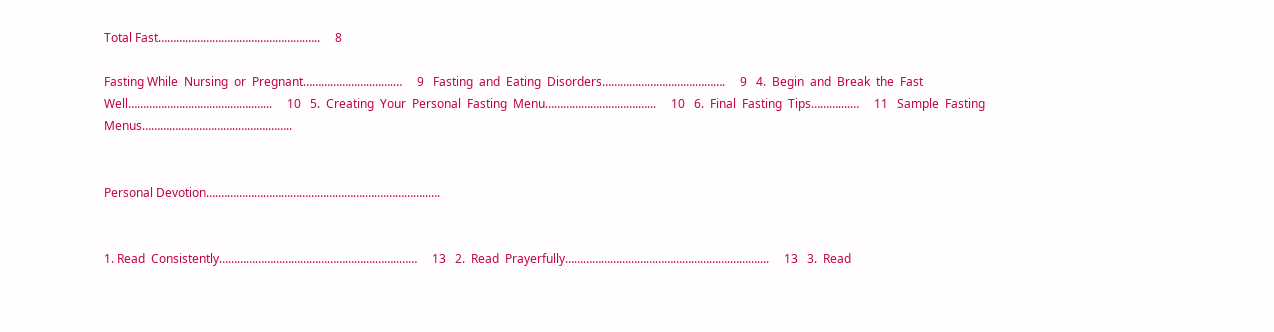Total Fast………………………………………….…..     8

Fasting While  Nursing  or  Pregnant…………………..…….…     9   Fasting  and  Eating  Disorders………………………….……….     9   4.  Begin  and  Break  the  Fast  Well…………………………….……..…...     10   5.  Creating  Your  Personal  Fasting  Menu………………………….…...     10   6.  Final  Fasting  Tips………....…     11   Sample  Fasting  Menus…………………………..……….……..


Personal Devotion….………………………………………….….……………..….


1. Read  Consistently…………………………………………….……..……     13   2.  Read  Prayerfully……………………………………………….………....     13   3.  Read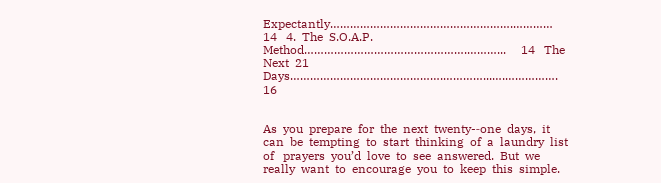Expectantly……………………………………………….…………     14   4.  The  S.O.A.P.  Method………………………………………….………...     14   The  Next  21  Days……………………………………….…………...….…………….     16


As  you  prepare  for  the  next  twenty-‐one  days,  it  can  be  tempting  to  start  thinking  of  a  laundry  list  of   prayers  you’d  love  to  see  answered.  But  we  really  want  to  encourage  you  to  keep  this  simple.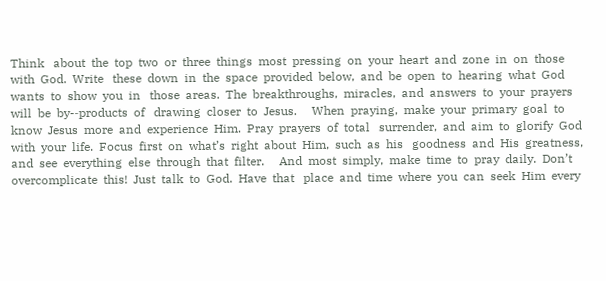Think   about  the  top  two  or  three  things  most  pressing  on  your  heart  and  zone  in  on  those  with  God.  Write   these  down  in  the  space  provided  below,  and  be  open  to  hearing  what  God  wants  to  show  you  in   those  areas.  The  breakthroughs,  miracles,  and  answers  to  your  prayers  will  be  by-‐products  of   drawing  closer  to  Jesus.     When  praying,  make  your  primary  goal  to  know  Jesus  more  and  experience  Him.  Pray  prayers  of  total   surrender,  and  aim  to  glorify  God  with  your  life.  Focus  first  on  what’s  right  about  Him,  such  as  his   goodness  and  His  greatness,  and  see  everything  else  through  that  filter.     And  most  simply,  make  time  to  pray  daily.  Don’t  overcomplicate  this!  Just  talk  to  God.  Have  that   place  and  time  where  you  can  seek  Him  every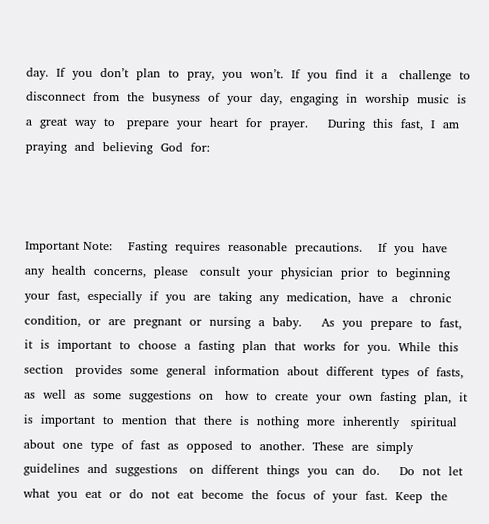day.  If  you  don’t  plan  to  pray,  you  won’t.  If  you  find  it  a   challenge  to  disconnect  from  the  busyness  of  your  day,  engaging  in  worship  music  is  a  great  way  to   prepare  your  heart  for  prayer.     During  this  fast,  I  am  praying  and  believing  God  for:



Important Note:    Fasting  requires  reasonable  precautions.    If  you  have  any  health  concerns,  please   consult  your  physician  prior  to  beginning  your  fast,  especially  if  you  are  taking  any  medication,  have  a   chronic  condition,  or  are  pregnant  or  nursing  a  baby.     As  you  prepare  to  fast,  it  is  important  to  choose  a  fasting  plan  that  works  for  you.  While  this  section   provides  some  general  information  about  different  types  of  fasts,  as  well  as  some  suggestions  on   how  to  create  your  own  fasting  plan,  it  is  important  to  mention  that  there  is  nothing  more  inherently   spiritual  about  one  type  of  fast  as  opposed  to  another.  These  are  simply  guidelines  and  suggestions   on  different  things  you  can  do.     Do  not  let  what  you  eat  or  do  not  eat  become  the  focus  of  your  fast.  Keep  the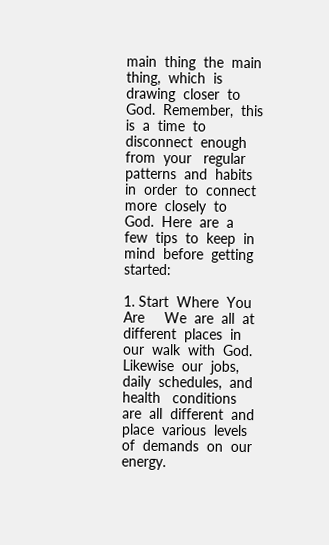main  thing  the  main   thing,  which  is  drawing  closer  to  God.  Remember,  this  is  a  time  to  disconnect  enough  from  your   regular  patterns  and  habits  in  order  to  connect  more  closely  to  God.  Here  are  a  few  tips  to  keep  in   mind  before  getting  started:

1. Start  Where  You  Are     We  are  all  at  different  places  in  our  walk  with  God.  Likewise  our  jobs,  daily  schedules,  and  health   conditions  are  all  different  and  place  various  levels  of  demands  on  our  energy.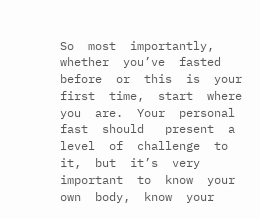So  most  importantly,   whether  you’ve  fasted  before  or  this  is  your  first  time,  start  where  you  are.  Your  personal  fast  should   present  a  level  of  challenge  to  it,  but  it’s  very  important  to  know  your  own  body,  know  your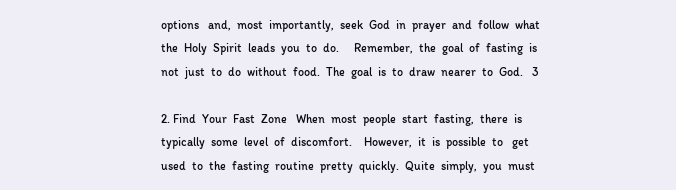options   and,  most  importantly,  seek  God  in  prayer  and  follow  what  the  Holy  Spirit  leads  you  to  do.     Remember,  the  goal  of  fasting  is  not  just  to  do  without  food.  The  goal  is  to  draw  nearer  to  God.   3

2. Find  Your  Fast  Zone   When  most  people  start  fasting,  there  is  typically  some  level  of  discomfort.    However,  it  is  possible  to   get  used  to  the  fasting  routine  pretty  quickly.  Quite  simply,  you  must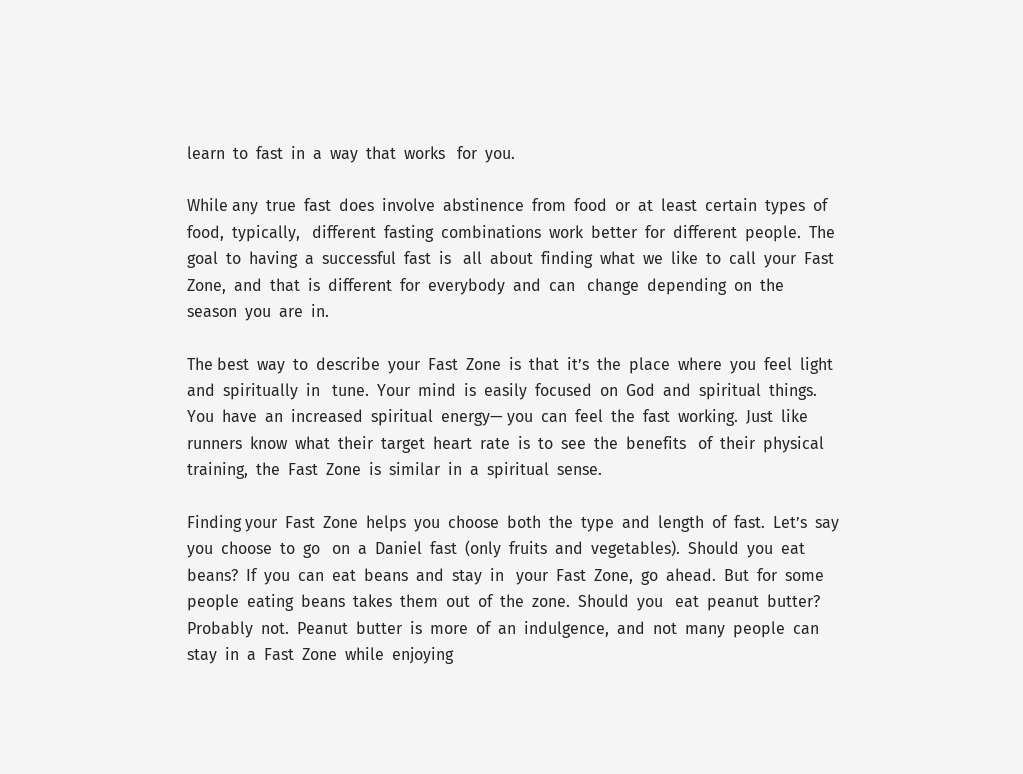learn  to  fast  in  a  way  that  works   for  you.

While any  true  fast  does  involve  abstinence  from  food  or  at  least  certain  types  of  food,  typically,   different  fasting  combinations  work  better  for  different  people.  The  goal  to  having  a  successful  fast  is   all  about  finding  what  we  like  to  call  your  Fast  Zone,  and  that  is  different  for  everybody  and  can   change  depending  on  the  season  you  are  in.

The best  way  to  describe  your  Fast  Zone  is  that  it’s  the  place  where  you  feel  light  and  spiritually  in   tune.  Your  mind  is  easily  focused  on  God  and  spiritual  things.  You  have  an  increased  spiritual  energy— you  can  feel  the  fast  working.  Just  like  runners  know  what  their  target  heart  rate  is  to  see  the  benefits   of  their  physical  training,  the  Fast  Zone  is  similar  in  a  spiritual  sense.

Finding your  Fast  Zone  helps  you  choose  both  the  type  and  length  of  fast.  Let’s  say  you  choose  to  go   on  a  Daniel  fast  (only  fruits  and  vegetables).  Should  you  eat  beans?  If  you  can  eat  beans  and  stay  in   your  Fast  Zone,  go  ahead.  But  for  some  people  eating  beans  takes  them  out  of  the  zone.  Should  you   eat  peanut  butter?  Probably  not.  Peanut  butter  is  more  of  an  indulgence,  and  not  many  people  can   stay  in  a  Fast  Zone  while  enjoying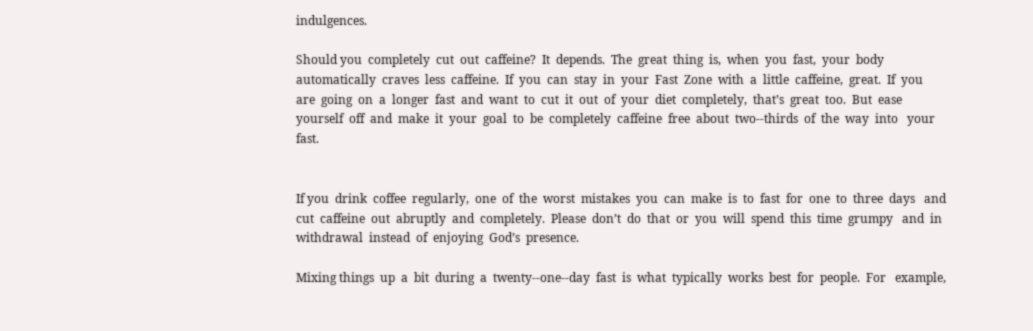indulgences.

Should you  completely  cut  out  caffeine?  It  depends.  The  great  thing  is,  when  you  fast,  your  body   automatically  craves  less  caffeine.  If  you  can  stay  in  your  Fast  Zone  with  a  little  caffeine,  great.  If  you   are  going  on  a  longer  fast  and  want  to  cut  it  out  of  your  diet  completely,  that’s  great  too.  But  ease   yourself  off  and  make  it  your  goal  to  be  completely  caffeine  free  about  two-‐thirds  of  the  way  into   your  fast.


If you  drink  coffee  regularly,  one  of  the  worst  mistakes  you  can  make  is  to  fast  for  one  to  three  days   and  cut  caffeine  out  abruptly  and  completely.  Please  don’t  do  that  or  you  will  spend  this  time  grumpy   and  in  withdrawal  instead  of  enjoying  God’s  presence.

Mixing things  up  a  bit  during  a  twenty-‐one-‐day  fast  is  what  typically  works  best  for  people.  For   example,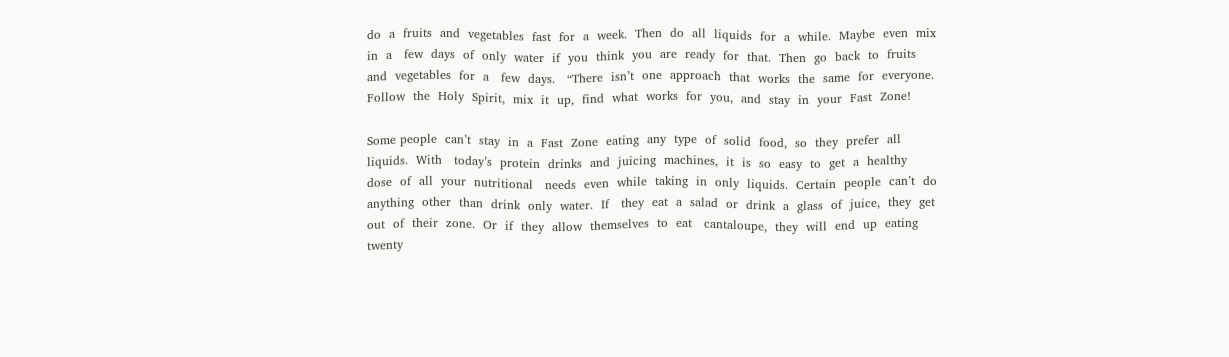do  a  fruits  and  vegetables  fast  for  a  week.  Then  do  all  liquids  for  a  while.  Maybe  even  mix  in  a   few  days  of  only  water  if  you  think  you  are  ready  for  that.  Then  go  back  to  fruits  and  vegetables  for  a   few  days.   “There  isn’t  one  approach  that  works  the  same  for  everyone.     Follow  the  Holy  Spirit,  mix  it  up,  find  what  works  for  you,  and  stay  in  your  Fast  Zone!

Some people  can’t  stay  in  a  Fast  Zone  eating  any  type  of  solid  food,  so  they  prefer  all  liquids.  With   today’s  protein  drinks  and  juicing  machines,  it  is  so  easy  to  get  a  healthy  dose  of  all  your  nutritional   needs  even  while  taking  in  only  liquids.  Certain  people  can’t  do  anything  other  than  drink  only  water.  If   they  eat  a  salad  or  drink  a  glass  of  juice,  they  get  out  of  their  zone.  Or  if  they  allow  themselves  to  eat   cantaloupe,  they  will  end  up  eating  twenty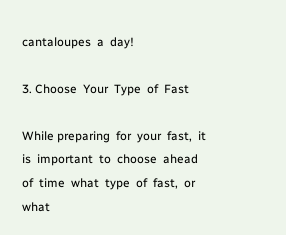cantaloupes  a  day!

3. Choose  Your  Type  of  Fast

While preparing  for  your  fast,  it  is  important  to  choose  ahead  of  time  what  type  of  fast,  or  what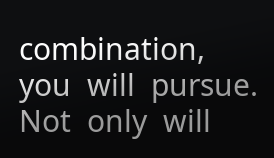combination,  you  will  pursue.  Not  only  will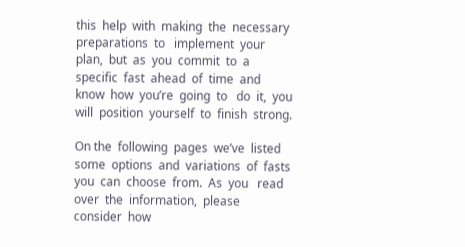this  help  with  making  the  necessary  preparations  to   implement  your  plan,  but  as  you  commit  to  a  specific  fast  ahead  of  time  and  know  how  you’re  going  to   do  it,  you  will  position  yourself  to  finish  strong.

On the  following  pages  we’ve  listed  some  options  and  variations  of  fasts  you  can  choose  from.  As  you   read  over  the  information,  please  consider  how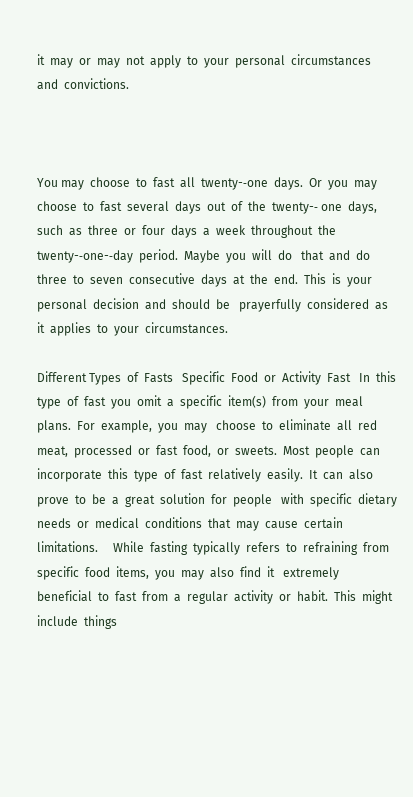it  may  or  may  not  apply  to  your  personal  circumstances   and  convictions.



You may  choose  to  fast  all  twenty-‐one  days.  Or  you  may  choose  to  fast  several  days  out  of  the  twenty-‐ one  days,  such  as  three  or  four  days  a  week  throughout  the  twenty-‐one-‐day  period.  Maybe  you  will  do   that  and  do  three  to  seven  consecutive  days  at  the  end.  This  is  your  personal  decision  and  should  be   prayerfully  considered  as  it  applies  to  your  circumstances.

Different Types  of  Fasts   Specific  Food  or  Activity  Fast   In  this  type  of  fast  you  omit  a  specific  item(s)  from  your  meal  plans.  For  example,  you  may   choose  to  eliminate  all  red  meat,  processed  or  fast  food,  or  sweets.  Most  people  can   incorporate  this  type  of  fast  relatively  easily.  It  can  also  prove  to  be  a  great  solution  for  people   with  specific  dietary  needs  or  medical  conditions  that  may  cause  certain  limitations.     While  fasting  typically  refers  to  refraining  from  specific  food  items,  you  may  also  find  it   extremely  beneficial  to  fast  from  a  regular  activity  or  habit.  This  might  include  things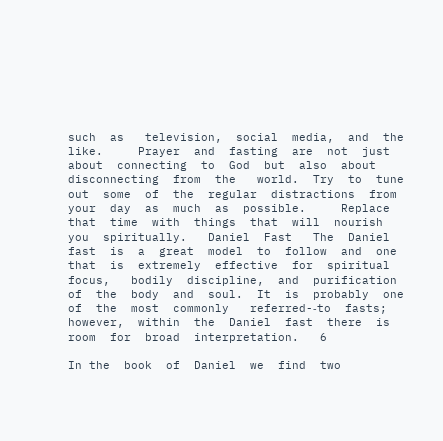such  as   television,  social  media,  and  the  like.     Prayer  and  fasting  are  not  just  about  connecting  to  God  but  also  about  disconnecting  from  the   world.  Try  to  tune  out  some  of  the  regular  distractions  from  your  day  as  much  as  possible.     Replace  that  time  with  things  that  will  nourish  you  spiritually.   Daniel  Fast   The  Daniel  fast  is  a  great  model  to  follow  and  one  that  is  extremely  effective  for  spiritual  focus,   bodily  discipline,  and  purification  of  the  body  and  soul.  It  is  probably  one  of  the  most  commonly   referred-‐to  fasts;  however,  within  the  Daniel  fast  there  is  room  for  broad  interpretation.   6

In the  book  of  Daniel  we  find  two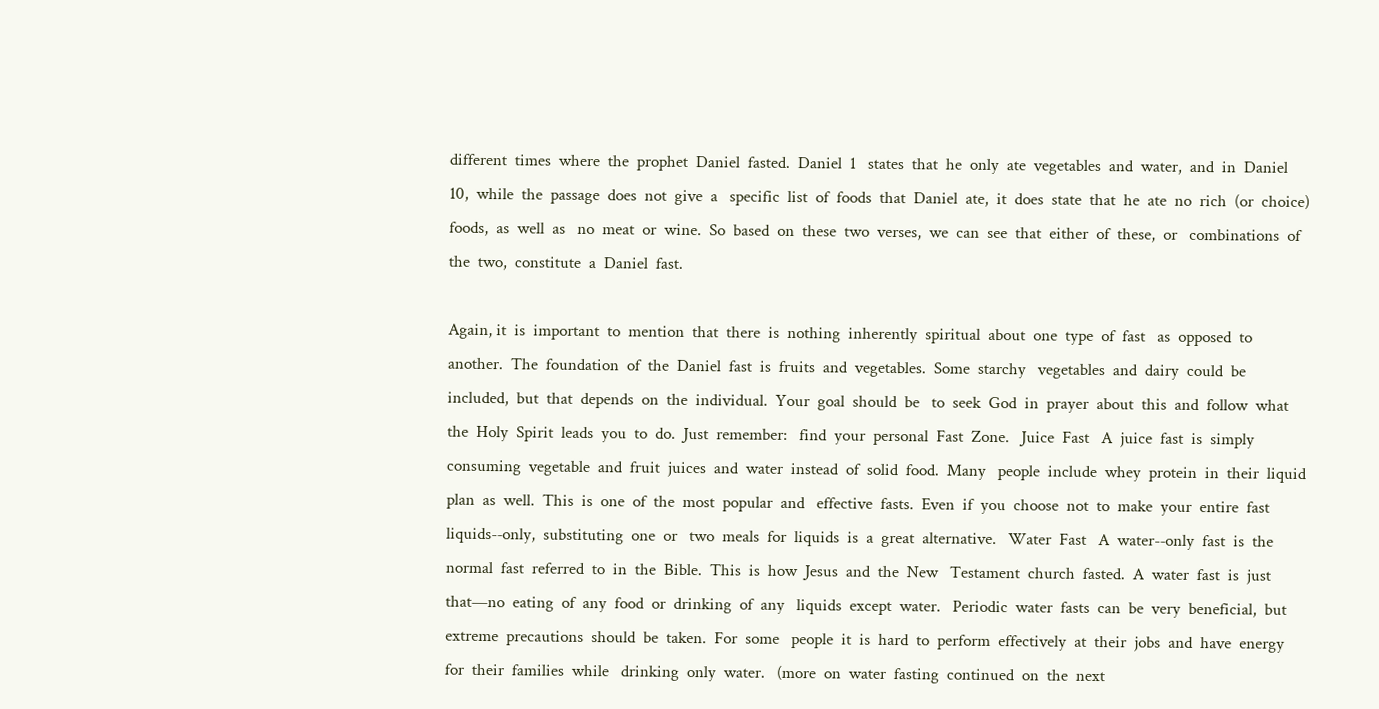different  times  where  the  prophet  Daniel  fasted.  Daniel  1   states  that  he  only  ate  vegetables  and  water,  and  in  Daniel  10,  while  the  passage  does  not  give  a   specific  list  of  foods  that  Daniel  ate,  it  does  state  that  he  ate  no  rich  (or  choice)  foods,  as  well  as   no  meat  or  wine.  So  based  on  these  two  verses,  we  can  see  that  either  of  these,  or   combinations  of  the  two,  constitute  a  Daniel  fast.

Again, it  is  important  to  mention  that  there  is  nothing  inherently  spiritual  about  one  type  of  fast   as  opposed  to  another.  The  foundation  of  the  Daniel  fast  is  fruits  and  vegetables.  Some  starchy   vegetables  and  dairy  could  be  included,  but  that  depends  on  the  individual.  Your  goal  should  be   to  seek  God  in  prayer  about  this  and  follow  what  the  Holy  Spirit  leads  you  to  do.  Just  remember:   find  your  personal  Fast  Zone.   Juice  Fast   A  juice  fast  is  simply  consuming  vegetable  and  fruit  juices  and  water  instead  of  solid  food.  Many   people  include  whey  protein  in  their  liquid  plan  as  well.  This  is  one  of  the  most  popular  and   effective  fasts.  Even  if  you  choose  not  to  make  your  entire  fast  liquids-‐only,  substituting  one  or   two  meals  for  liquids  is  a  great  alternative.   Water  Fast   A  water-‐only  fast  is  the  normal  fast  referred  to  in  the  Bible.  This  is  how  Jesus  and  the  New   Testament  church  fasted.  A  water  fast  is  just  that—no  eating  of  any  food  or  drinking  of  any   liquids  except  water.   Periodic  water  fasts  can  be  very  beneficial,  but  extreme  precautions  should  be  taken.  For  some   people  it  is  hard  to  perform  effectively  at  their  jobs  and  have  energy  for  their  families  while   drinking  only  water.   (more  on  water  fasting  continued  on  the  next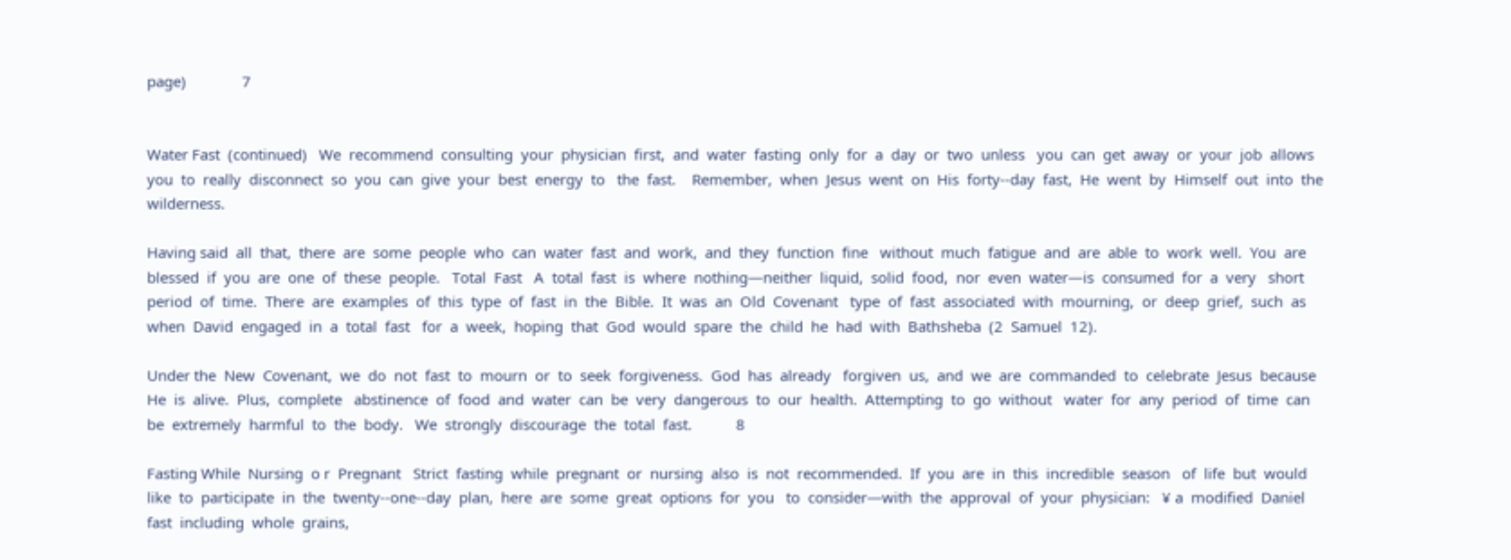page)              7


Water Fast  (continued)   We  recommend  consulting  your  physician  first,  and  water  fasting  only  for  a  day  or  two  unless   you  can  get  away  or  your  job  allows  you  to  really  disconnect  so  you  can  give  your  best  energy  to   the  fast.    Remember,  when  Jesus  went  on  His  forty-‐day  fast,  He  went  by  Himself  out  into  the   wilderness.

Having said  all  that,  there  are  some  people  who  can  water  fast  and  work,  and  they  function  fine   without  much  fatigue  and  are  able  to  work  well.  You  are  blessed  if  you  are  one  of  these  people.   Total  Fast   A  total  fast  is  where  nothing—neither  liquid,  solid  food,  nor  even  water—is  consumed  for  a  very   short  period  of  time.  There  are  examples  of  this  type  of  fast  in  the  Bible.  It  was  an  Old  Covenant   type  of  fast  associated  with  mourning,  or  deep  grief,  such  as  when  David  engaged  in  a  total  fast   for  a  week,  hoping  that  God  would  spare  the  child  he  had  with  Bathsheba  (2  Samuel  12).

Under the  New  Covenant,  we  do  not  fast  to  mourn  or  to  seek  forgiveness.  God  has  already   forgiven  us,  and  we  are  commanded  to  celebrate  Jesus  because  He  is  alive.  Plus,  complete   abstinence  of  food  and  water  can  be  very  dangerous  to  our  health.  Attempting  to  go  without   water  for  any  period  of  time  can  be  extremely  harmful  to  the  body.   We  strongly  discourage  the  total  fast.           8

Fasting While  Nursing  o r  Pregnant   Strict  fasting  while  pregnant  or  nursing  also  is  not  recommended.  If  you  are  in  this  incredible  season   of  life  but  would  like  to  participate  in  the  twenty-‐one-‐day  plan,  here  are  some  great  options  for  you   to  consider—with  the  approval  of  your  physician:   ¥ a  modified  Daniel  fast  including  whole  grains,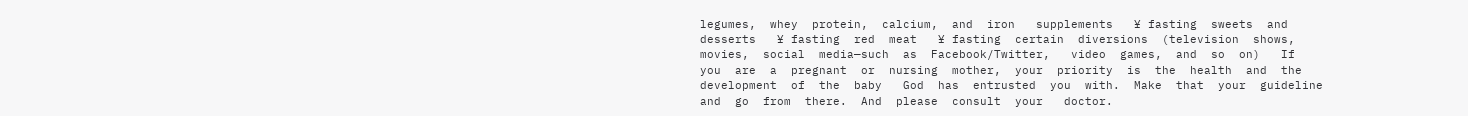legumes,  whey  protein,  calcium,  and  iron   supplements   ¥ fasting  sweets  and  desserts   ¥ fasting  red  meat   ¥ fasting  certain  diversions  (television  shows,  movies,  social  media—such  as  Facebook/Twitter,   video  games,  and  so  on)   If  you  are  a  pregnant  or  nursing  mother,  your  priority  is  the  health  and  the  development  of  the  baby   God  has  entrusted  you  with.  Make  that  your  guideline  and  go  from  there.  And  please  consult  your   doctor.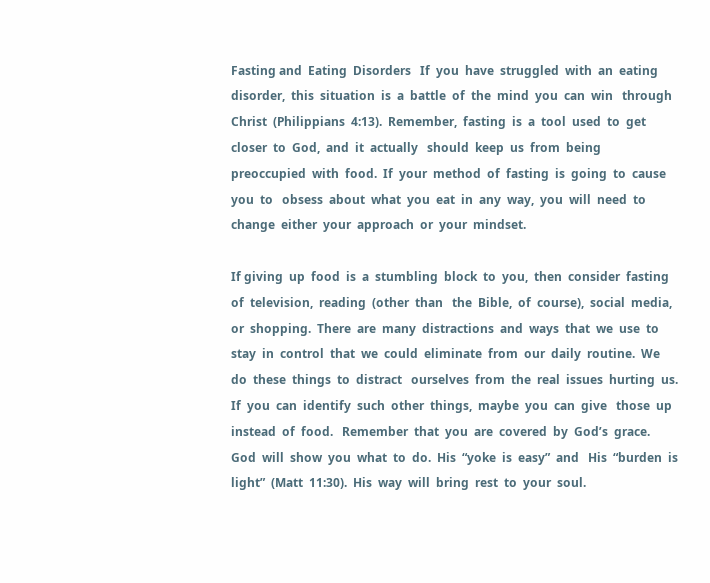Fasting and  Eating  Disorders   If  you  have  struggled  with  an  eating  disorder,  this  situation  is  a  battle  of  the  mind  you  can  win   through  Christ  (Philippians  4:13).  Remember,  fasting  is  a  tool  used  to  get  closer  to  God,  and  it  actually   should  keep  us  from  being  preoccupied  with  food.  If  your  method  of  fasting  is  going  to  cause  you  to   obsess  about  what  you  eat  in  any  way,  you  will  need  to  change  either  your  approach  or  your  mindset.

If giving  up  food  is  a  stumbling  block  to  you,  then  consider  fasting  of  television,  reading  (other  than   the  Bible,  of  course),  social  media,  or  shopping.  There  are  many  distractions  and  ways  that  we  use  to   stay  in  control  that  we  could  eliminate  from  our  daily  routine.  We  do  these  things  to  distract   ourselves  from  the  real  issues  hurting  us.  If  you  can  identify  such  other  things,  maybe  you  can  give   those  up  instead  of  food.   Remember  that  you  are  covered  by  God’s  grace.  God  will  show  you  what  to  do.  His  “yoke  is  easy”  and   His  “burden  is  light”  (Matt  11:30).  His  way  will  bring  rest  to  your  soul.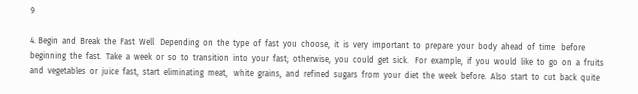9

4. Begin  and  Break  the  Fast  Well   Depending  on  the  type  of  fast  you  choose,  it  is  very  important  to  prepare  your  body  ahead  of  time   before  beginning  the  fast.  Take  a  week  or  so  to  transition  into  your  fast;  otherwise,  you  could  get  sick.   For  example,  if  you  would  like  to  go  on  a  fruits  and  vegetables  or  juice  fast,  start  eliminating  meat,   white  grains,  and  refined  sugars  from  your  diet  the  week  before.  Also  start  to  cut  back  quite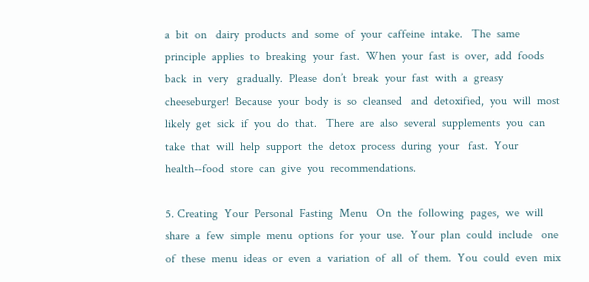a  bit  on   dairy  products  and  some  of  your  caffeine  intake.   The  same  principle  applies  to  breaking  your  fast.  When  your  fast  is  over,  add  foods  back  in  very   gradually.  Please  don’t  break  your  fast  with  a  greasy  cheeseburger!  Because  your  body  is  so  cleansed   and  detoxified,  you  will  most  likely  get  sick  if  you  do  that.   There  are  also  several  supplements  you  can  take  that  will  help  support  the  detox  process  during  your   fast.  Your  health-‐food  store  can  give  you  recommendations.

5. Creating  Your  Personal  Fasting  Menu   On  the  following  pages,  we  will  share  a  few  simple  menu  options  for  your  use.  Your  plan  could  include   one  of  these  menu  ideas  or  even  a  variation  of  all  of  them.  You  could  even  mix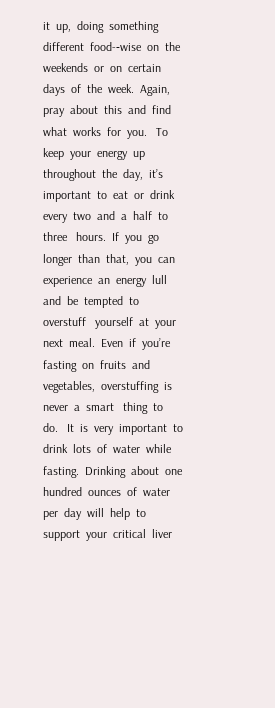it  up,  doing  something   different  food-‐wise  on  the  weekends  or  on  certain  days  of  the  week.  Again,  pray  about  this  and  find   what  works  for  you.   To  keep  your  energy  up  throughout  the  day,  it’s  important  to  eat  or  drink  every  two  and  a  half  to  three   hours.  If  you  go  longer  than  that,  you  can  experience  an  energy  lull  and  be  tempted  to  overstuff   yourself  at  your  next  meal.  Even  if  you’re  fasting  on  fruits  and  vegetables,  overstuffing  is  never  a  smart   thing  to  do.   It  is  very  important  to  drink  lots  of  water  while  fasting.  Drinking  about  one  hundred  ounces  of  water   per  day  will  help  to  support  your  critical  liver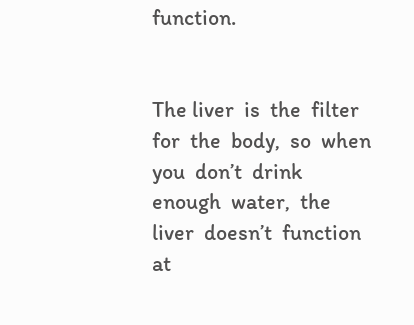function.


The liver  is  the  filter  for  the  body,  so  when  you  don’t  drink  enough  water,  the  liver  doesn’t  function  at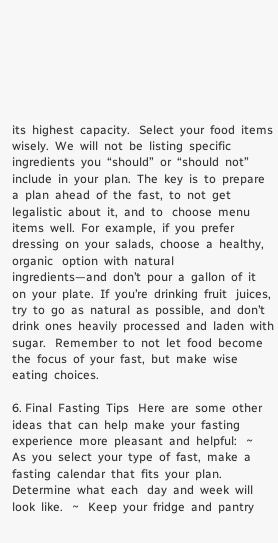its  highest  capacity.   Select  your  food  items  wisely.  We  will  not  be  listing  specific  ingredients  you  “should”  or  “should  not”   include  in  your  plan.  The  key  is  to  prepare  a  plan  ahead  of  the  fast,  to  not  get  legalistic  about  it,  and  to   choose  menu  items  well.  For  example,  if  you  prefer  dressing  on  your  salads,  choose  a  healthy,  organic   option  with  natural  ingredients—and  don’t  pour  a  gallon  of  it  on  your  plate.  If  you’re  drinking  fruit   juices,  try  to  go  as  natural  as  possible,  and  don’t  drink  ones  heavily  processed  and  laden  with  sugar.   Remember  to  not  let  food  become  the  focus  of  your  fast,  but  make  wise  eating  choices.

6. Final  Fasting  Tips   Here  are  some  other  ideas  that  can  help  make  your  fasting  experience  more  pleasant  and  helpful:   ~   As  you  select  your  type  of  fast,  make  a  fasting  calendar  that  fits  your  plan.  Determine  what  each   day  and  week  will  look  like.   ~   Keep  your  fridge  and  pantry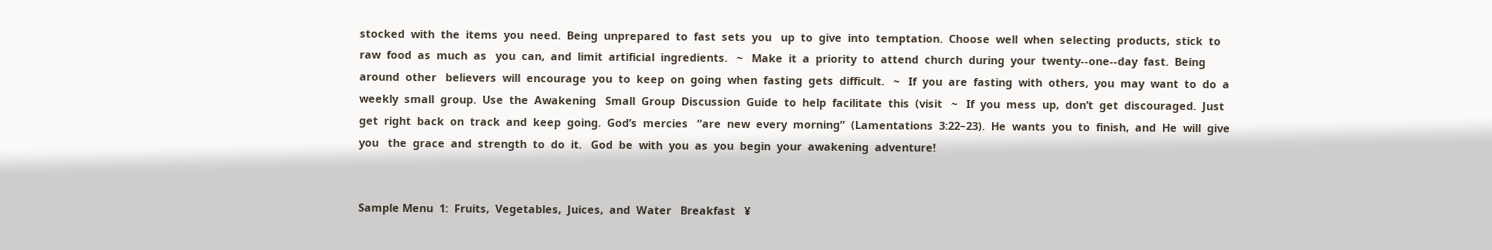stocked  with  the  items  you  need.  Being  unprepared  to  fast  sets  you   up  to  give  into  temptation.  Choose  well  when  selecting  products,  stick  to  raw  food  as  much  as   you  can,  and  limit  artificial  ingredients.   ~   Make  it  a  priority  to  attend  church  during  your  twenty-‐one-‐day  fast.  Being  around  other   believers  will  encourage  you  to  keep  on  going  when  fasting  gets  difficult.   ~   If  you  are  fasting  with  others,  you  may  want  to  do  a  weekly  small  group.  Use  the  Awakening   Small  Group  Discussion  Guide  to  help  facilitate  this  (visit   ~   If  you  mess  up,  don’t  get  discouraged.  Just  get  right  back  on  track  and  keep  going.  God’s  mercies   “are  new  every  morning”  (Lamentations  3:22–23).  He  wants  you  to  finish,  and  He  will  give  you   the  grace  and  strength  to  do  it.   God  be  with  you  as  you  begin  your  awakening  adventure!


Sample Menu  1:  Fruits,  Vegetables,  Juices,  and  Water   Breakfast   ¥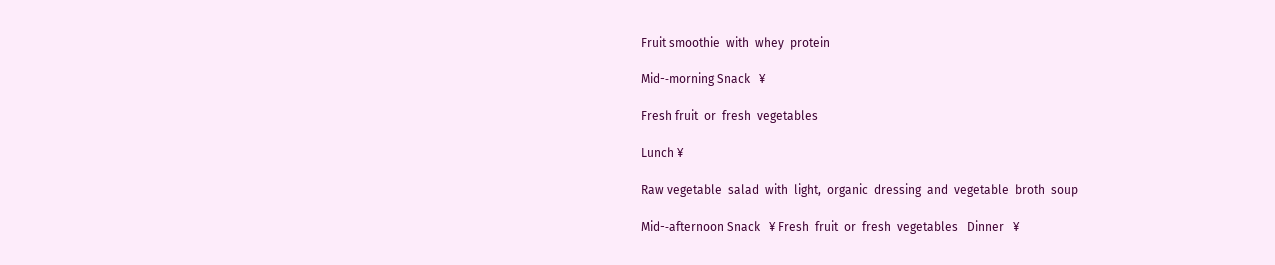Fruit smoothie  with  whey  protein

Mid-‐morning Snack   ¥

Fresh fruit  or  fresh  vegetables

Lunch ¥

Raw vegetable  salad  with  light,  organic  dressing  and  vegetable  broth  soup

Mid-‐afternoon Snack   ¥ Fresh  fruit  or  fresh  vegetables   Dinner   ¥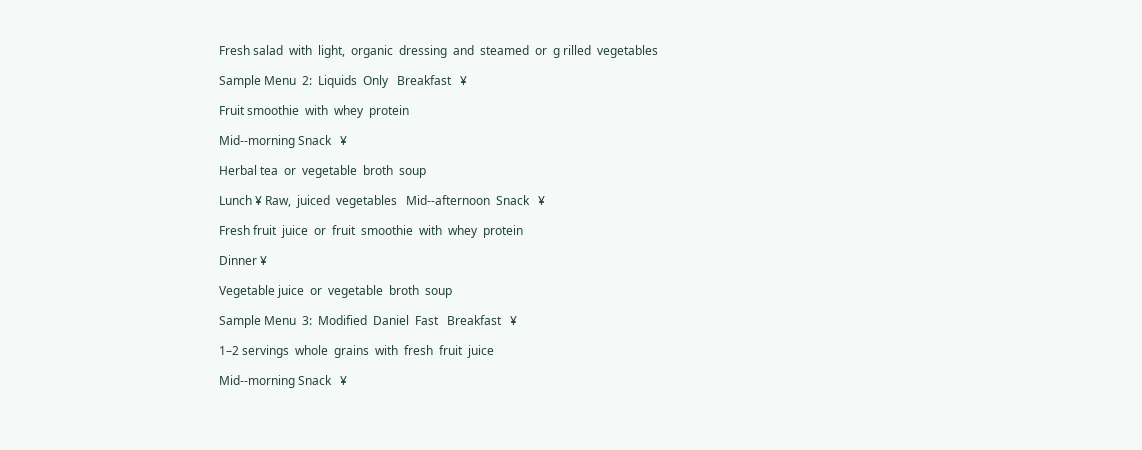Fresh salad  with  light,  organic  dressing  and  steamed  or  g rilled  vegetables

Sample Menu  2:  Liquids  Only   Breakfast   ¥

Fruit smoothie  with  whey  protein

Mid-‐morning Snack   ¥

Herbal tea  or  vegetable  broth  soup

Lunch ¥ Raw,  juiced  vegetables   Mid-‐afternoon  Snack   ¥

Fresh fruit  juice  or  fruit  smoothie  with  whey  protein

Dinner ¥

Vegetable juice  or  vegetable  broth  soup

Sample Menu  3:  Modified  Daniel  Fast   Breakfast   ¥

1–2 servings  whole  grains  with  fresh  fruit  juice

Mid-‐morning Snack   ¥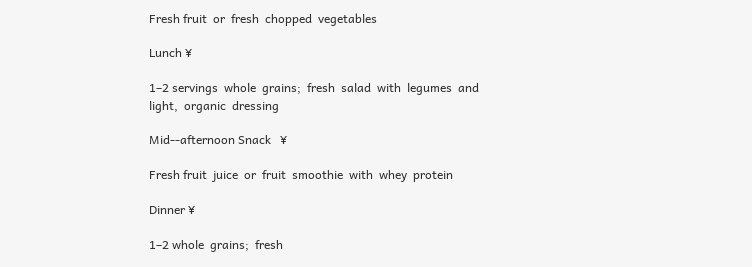Fresh fruit  or  fresh  chopped  vegetables

Lunch ¥

1–2 servings  whole  grains;  fresh  salad  with  legumes  and  light,  organic  dressing

Mid-‐afternoon Snack   ¥

Fresh fruit  juice  or  fruit  smoothie  with  whey  protein

Dinner ¥

1–2 whole  grains;  fresh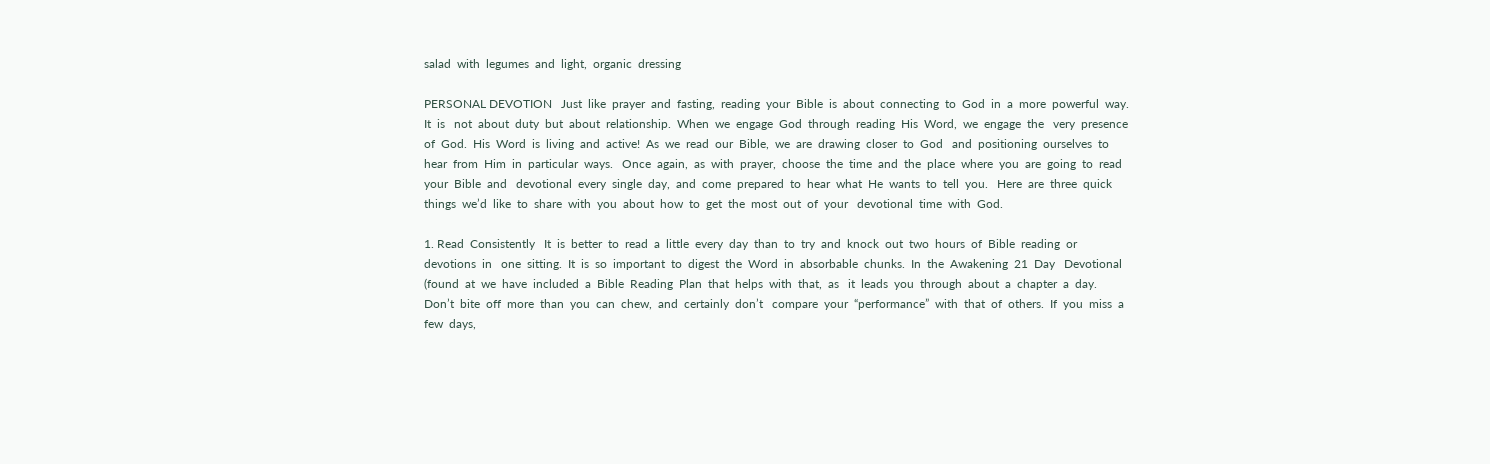salad  with  legumes  and  light,  organic  dressing

PERSONAL DEVOTION   Just  like  prayer  and  fasting,  reading  your  Bible  is  about  connecting  to  God  in  a  more  powerful  way.  It  is   not  about  duty  but  about  relationship.  When  we  engage  God  through  reading  His  Word,  we  engage  the   very  presence  of  God.  His  Word  is  living  and  active!  As  we  read  our  Bible,  we  are  drawing  closer  to  God   and  positioning  ourselves  to  hear  from  Him  in  particular  ways.   Once  again,  as  with  prayer,  choose  the  time  and  the  place  where  you  are  going  to  read  your  Bible  and   devotional  every  single  day,  and  come  prepared  to  hear  what  He  wants  to  tell  you.   Here  are  three  quick  things  we’d  like  to  share  with  you  about  how  to  get  the  most  out  of  your   devotional  time  with  God.

1. Read  Consistently   It  is  better  to  read  a  little  every  day  than  to  try  and  knock  out  two  hours  of  Bible  reading  or  devotions  in   one  sitting.  It  is  so  important  to  digest  the  Word  in  absorbable  chunks.  In  the  Awakening  21  Day   Devotional  (found  at  we  have  included  a  Bible  Reading  Plan  that  helps  with  that,  as   it  leads  you  through  about  a  chapter  a  day.  Don’t  bite  off  more  than  you  can  chew,  and  certainly  don’t   compare  your  “performance”  with  that  of  others.  If  you  miss  a  few  days,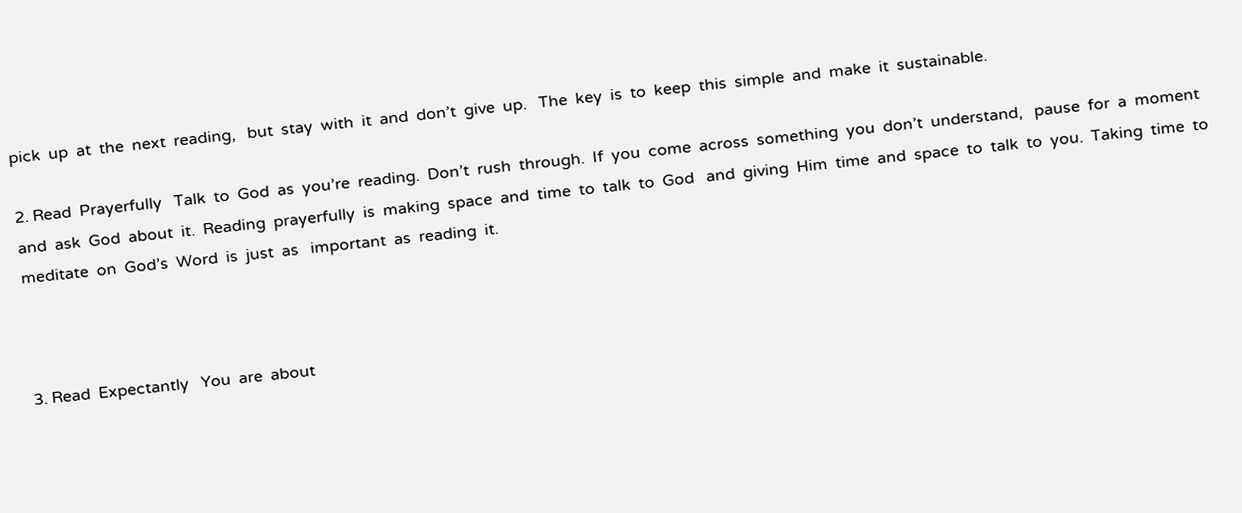pick  up  at  the  next  reading,   but  stay  with  it  and  don’t  give  up.   The  key  is  to  keep  this  simple  and  make  it  sustainable.

2. Read  Prayerfully   Talk  to  God  as  you’re  reading.  Don’t  rush  through.  If  you  come  across  something  you  don’t  understand,   pause  for  a  moment  and  ask  God  about  it.  Reading  prayerfully  is  making  space  and  time  to  talk  to  God   and  giving  Him  time  and  space  to  talk  to  you.  Taking  time  to  meditate  on  God’s  Word  is  just  as   important  as  reading  it.



3. Read  Expectantly   You  are  about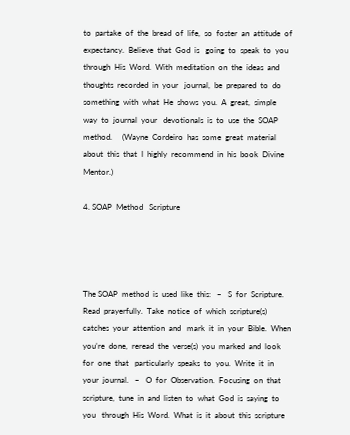to  partake  of  the  bread  of  life,  so  foster  an  attitude  of  expectancy.  Believe  that  God  is   going  to  speak  to  you  through  His  Word.  With  meditation  on  the  ideas  and  thoughts  recorded  in  your   journal,  be  prepared  to  do  something  with  what  He  shows  you.  A  great,  simple  way  to  journal  your   devotionals  is  to  use  the  SOAP  method.     (Wayne  Cordeiro  has  some  great  material  about  this  that  I  highly  recommend  in  his  book  Divine  Mentor.)

4. SOAP  Method   Scripture




The SOAP  method  is  used  like  this:   ~   S  for  Scripture.  Read  prayerfully.  Take  notice  of  which  scripture(s)  catches  your  attention  and   mark  it  in  your  Bible.  When  you’re  done,  reread  the  verse(s)  you  marked  and  look  for  one  that   particularly  speaks  to  you.  Write  it  in  your  journal.   ~   O  for  Observation.  Focusing  on  that  scripture,  tune  in  and  listen  to  what  God  is  saying  to  you   through  His  Word.  What  is  it  about  this  scripture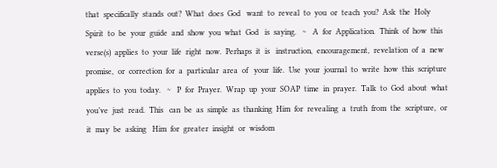that  specifically  stands  out?  What  does  God   want  to  reveal  to  you  or  teach  you?  Ask  the  Holy  Spirit  to  be  your  guide  and  show  you  what  God   is  saying.   ~   A  for  Application.  Think  of  how  this  verse(s)  applies  to  your  life  right  now.  Perhaps  it  is   instruction,  encouragement,  revelation  of  a  new  promise,  or  correction  for  a  particular  area  of   your  life.  Use  your  journal  to  write  how  this  scripture  applies  to  you  today.   ~   P  for  Prayer.  Wrap  up  your  SOAP  time  in  prayer.  Talk  to  God  about  what  you’ve  just  read.  This   can  be  as  simple  as  thanking  Him  for  revealing  a  truth  from  the  scripture,  or  it  may  be  asking   Him  for  greater  insight  or  wisdom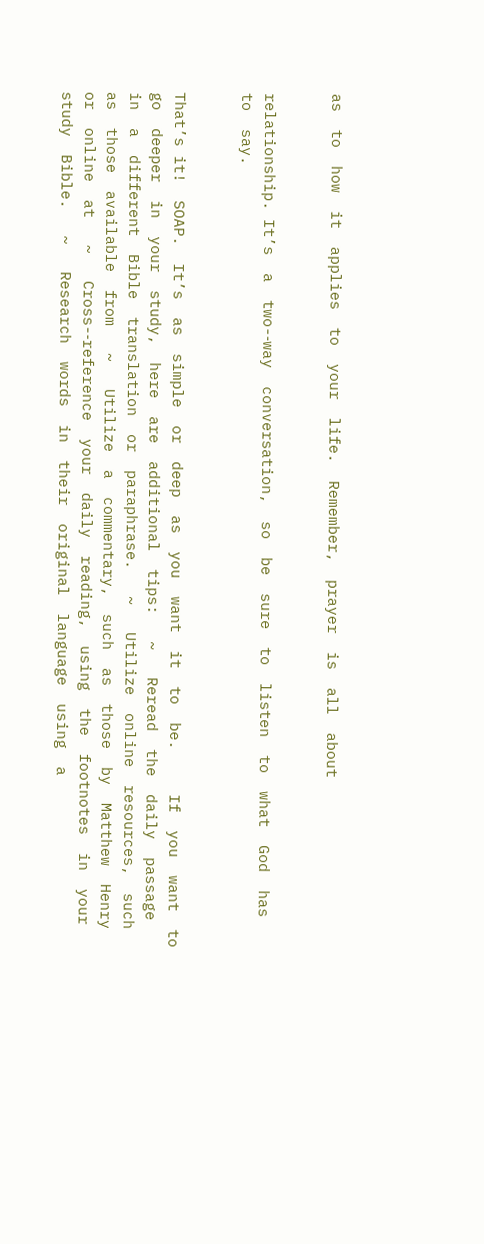as  to  how  it  applies  to  your  life.  Remember,  prayer  is  all  about


relationship. It’s  a  two-‐way  conversation,  so  be  sure  to  listen  to  what  God  has  to  say.


That’s it!  SOAP.  It’s  as  simple  or  deep  as  you  want  it  to  be.     If  you  want  to  go  deeper  in  your  study,  here  are  additional  tips:   ~   Reread  the  daily  passage  in  a  different  Bible  translation  or  paraphrase.   ~   Utilize  online  resources,  such  as  those  available  from   ~   Utilize  a  commentary,  such  as  those  by  Matthew  Henry  or  online  at   ~   Cross-‐reference  your  daily  reading,  using  the  footnotes  in  your  study  Bible.   ~   Research  words  in  their  original  language  using  a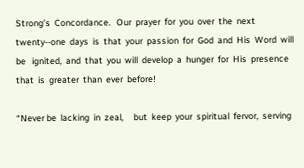Strong’s  Concordance.   Our  prayer  for  you  over  the  next  twenty-‐one  days  is  that  your  passion  for  God  and  His  Word  will  be   ignited,  and  that  you  will  develop  a  hunger  for  His  presence  that  is  greater  than  ever  before!

“Never be  lacking  in  zeal,     but  keep  your  spiritual  fervor,  serving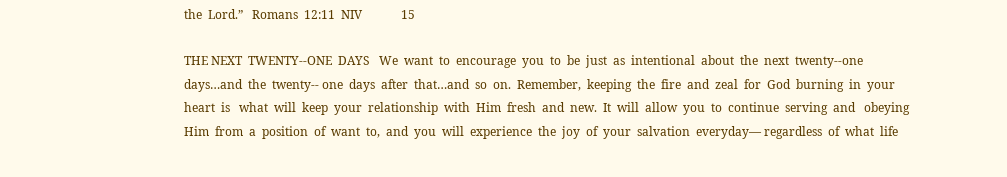the  Lord.”   Romans  12:11  NIV             15

THE NEXT  TWENTY-‐ONE  DAYS   We  want  to  encourage  you  to  be  just  as  intentional  about  the  next  twenty-‐one  days…and  the  twenty-‐ one  days  after  that…and  so  on.  Remember,  keeping  the  fire  and  zeal  for  God  burning  in  your  heart  is   what  will  keep  your  relationship  with  Him  fresh  and  new.  It  will  allow  you  to  continue  serving  and   obeying  Him  from  a  position  of  want  to,  and  you  will  experience  the  joy  of  your  salvation  everyday— regardless  of  what  life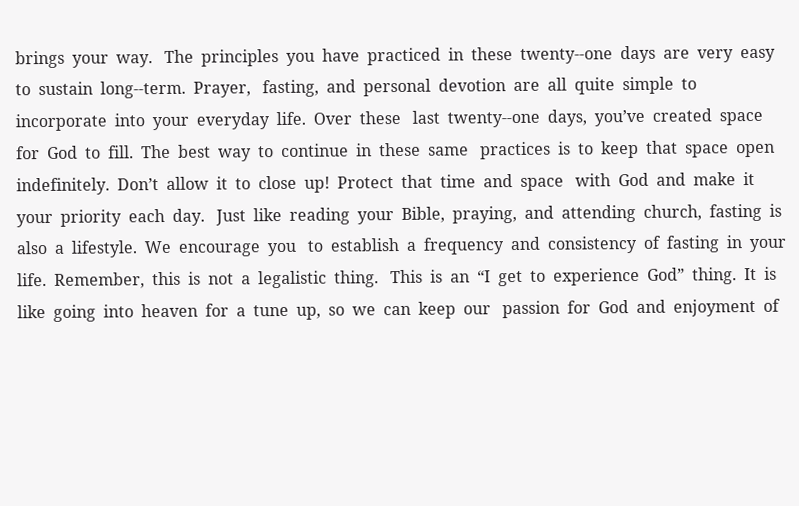brings  your  way.   The  principles  you  have  practiced  in  these  twenty-‐one  days  are  very  easy  to  sustain  long-‐term.  Prayer,   fasting,  and  personal  devotion  are  all  quite  simple  to  incorporate  into  your  everyday  life.  Over  these   last  twenty-‐one  days,  you’ve  created  space  for  God  to  fill.  The  best  way  to  continue  in  these  same   practices  is  to  keep  that  space  open  indefinitely.  Don’t  allow  it  to  close  up!  Protect  that  time  and  space   with  God  and  make  it  your  priority  each  day.   Just  like  reading  your  Bible,  praying,  and  attending  church,  fasting  is  also  a  lifestyle.  We  encourage  you   to  establish  a  frequency  and  consistency  of  fasting  in  your  life.  Remember,  this  is  not  a  legalistic  thing.   This  is  an  “I  get  to  experience  God”  thing.  It  is  like  going  into  heaven  for  a  tune  up,  so  we  can  keep  our   passion  for  God  and  enjoyment  of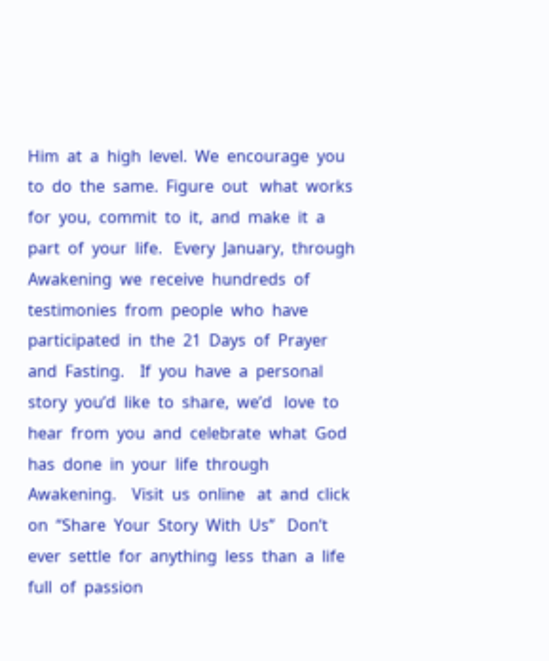Him  at  a  high  level.  We  encourage  you  to  do  the  same.  Figure  out   what  works  for  you,  commit  to  it,  and  make  it  a  part  of  your  life.   Every  January,  through  Awakening  we  receive  hundreds  of  testimonies  from  people  who  have   participated  in  the  21  Days  of  Prayer  and  Fasting.    If  you  have  a  personal  story  you’d  like  to  share,  we’d   love  to  hear  from  you  and  celebrate  what  God  has  done  in  your  life  through  Awakening.    Visit  us  online   at  and  click  on  “Share  Your  Story  With  Us”   Don’t  ever  settle  for  anything  less  than  a  life  full  of  passion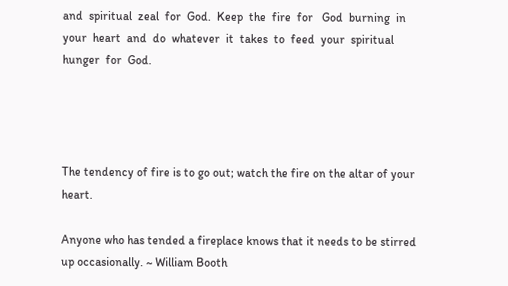and  spiritual  zeal  for  God.  Keep  the  fire  for   God  burning  in  your  heart  and  do  whatever  it  takes  to  feed  your  spiritual  hunger  for  God.




The tendency of fire is to go out; watch the fire on the altar of your heart.

Anyone who has tended a fireplace knows that it needs to be stirred up occasionally. ~ William Booth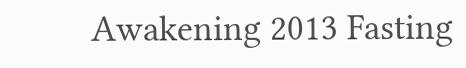Awakening 2013 Fasting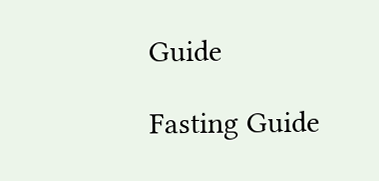Guide

Fasting Guide